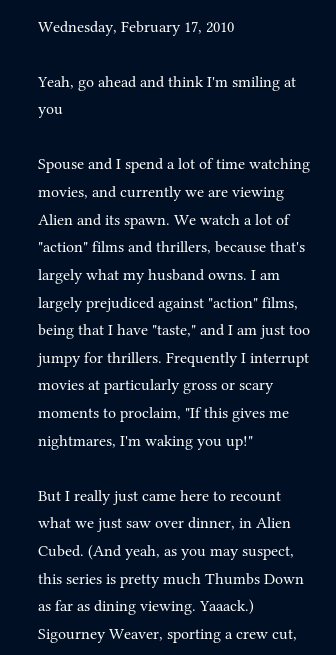Wednesday, February 17, 2010

Yeah, go ahead and think I'm smiling at you

Spouse and I spend a lot of time watching movies, and currently we are viewing Alien and its spawn. We watch a lot of "action" films and thrillers, because that's largely what my husband owns. I am largely prejudiced against "action" films, being that I have "taste," and I am just too jumpy for thrillers. Frequently I interrupt movies at particularly gross or scary moments to proclaim, "If this gives me nightmares, I'm waking you up!"

But I really just came here to recount what we just saw over dinner, in Alien Cubed. (And yeah, as you may suspect, this series is pretty much Thumbs Down as far as dining viewing. Yaaack.) Sigourney Weaver, sporting a crew cut,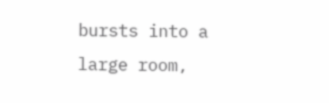bursts into a large room,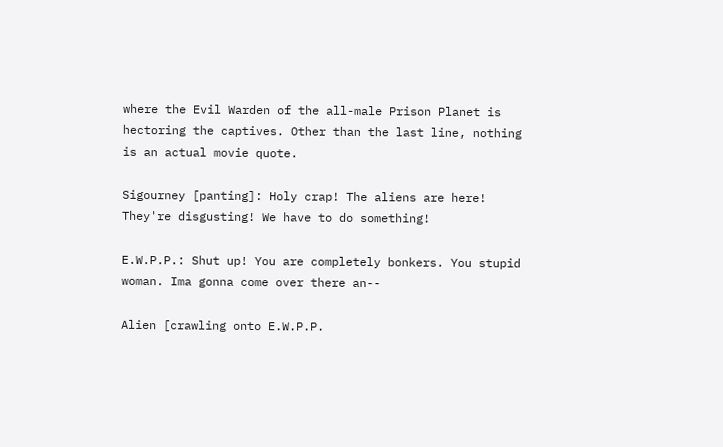where the Evil Warden of the all-male Prison Planet is hectoring the captives. Other than the last line, nothing is an actual movie quote.

Sigourney [panting]: Holy crap! The aliens are here! They're disgusting! We have to do something!

E.W.P.P.: Shut up! You are completely bonkers. You stupid woman. Ima gonna come over there an--

Alien [crawling onto E.W.P.P.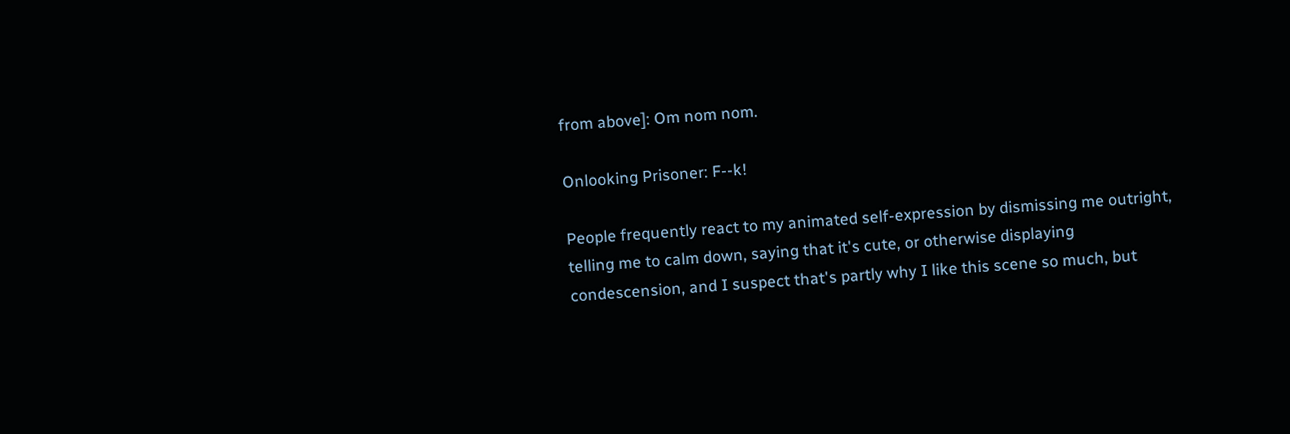from above]: Om nom nom.

Onlooking Prisoner: F--k!

People frequently react to my animated self-expression by dismissing me outright, telling me to calm down, saying that it's cute, or otherwise displaying condescension, and I suspect that's partly why I like this scene so much, but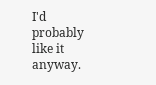I'd probably like it anyway.